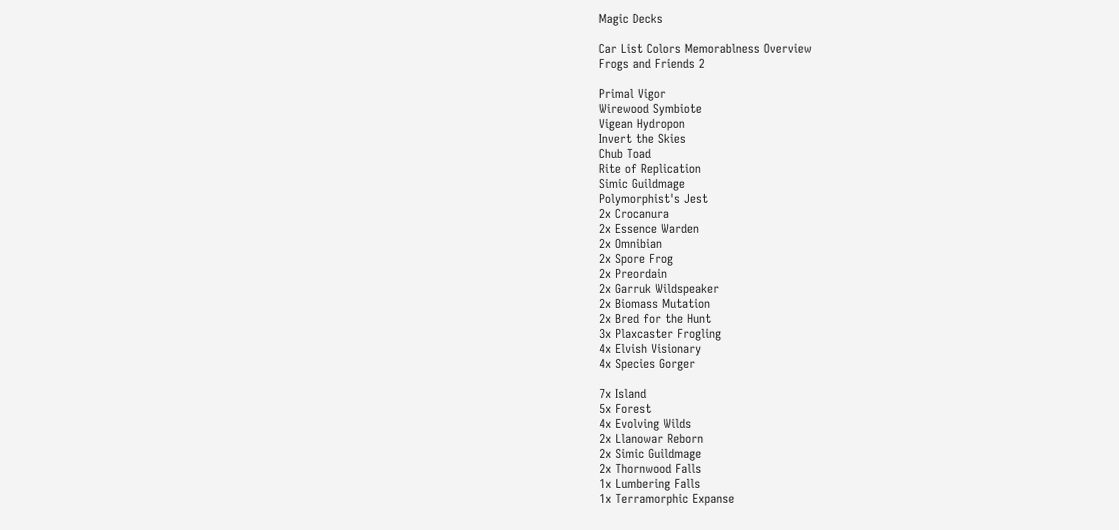Magic Decks

Car List Colors Memorablness Overview
Frogs and Friends 2

Primal Vigor
Wirewood Symbiote
Vigean Hydropon
Invert the Skies
Chub Toad
Rite of Replication
Simic Guildmage
Polymorphist's Jest
2x Crocanura
2x Essence Warden
2x Omnibian
2x Spore Frog
2x Preordain
2x Garruk Wildspeaker
2x Biomass Mutation
2x Bred for the Hunt
3x Plaxcaster Frogling
4x Elvish Visionary
4x Species Gorger

7x Island
5x Forest
4x Evolving Wilds
2x Llanowar Reborn
2x Simic Guildmage
2x Thornwood Falls
1x Lumbering Falls
1x Terramorphic Expanse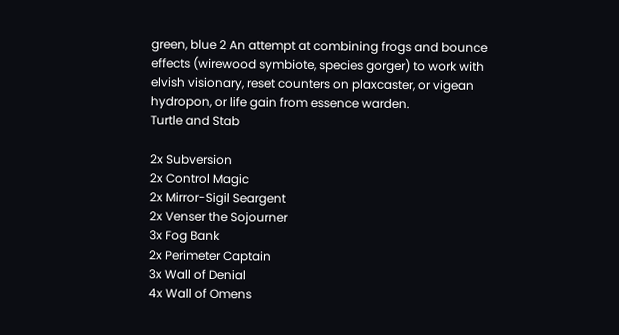green, blue 2 An attempt at combining frogs and bounce effects (wirewood symbiote, species gorger) to work with elvish visionary, reset counters on plaxcaster, or vigean hydropon, or life gain from essence warden.
Turtle and Stab

2x Subversion
2x Control Magic
2x Mirror-Sigil Seargent
2x Venser the Sojourner
3x Fog Bank
2x Perimeter Captain
3x Wall of Denial
4x Wall of Omens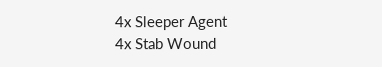4x Sleeper Agent
4x Stab Wound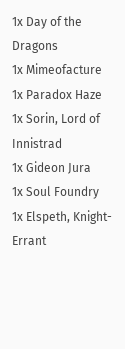1x Day of the Dragons
1x Mimeofacture
1x Paradox Haze
1x Sorin, Lord of Innistrad
1x Gideon Jura
1x Soul Foundry
1x Elspeth, Knight-Errant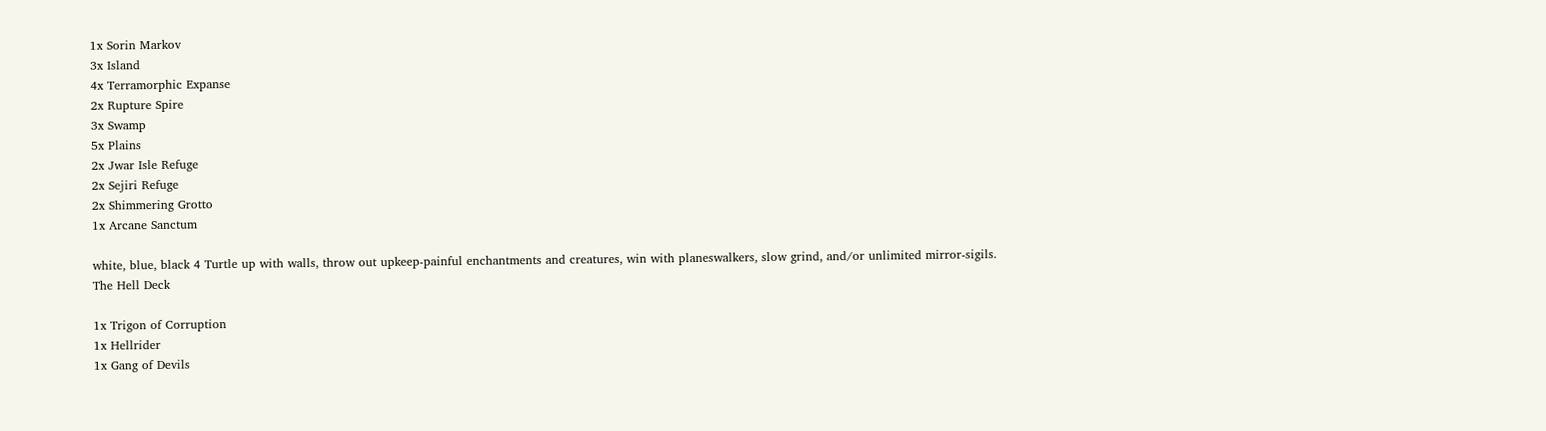1x Sorin Markov
3x Island
4x Terramorphic Expanse
2x Rupture Spire
3x Swamp
5x Plains
2x Jwar Isle Refuge
2x Sejiri Refuge
2x Shimmering Grotto
1x Arcane Sanctum

white, blue, black 4 Turtle up with walls, throw out upkeep-painful enchantments and creatures, win with planeswalkers, slow grind, and/or unlimited mirror-sigils.
The Hell Deck

1x Trigon of Corruption
1x Hellrider
1x Gang of Devils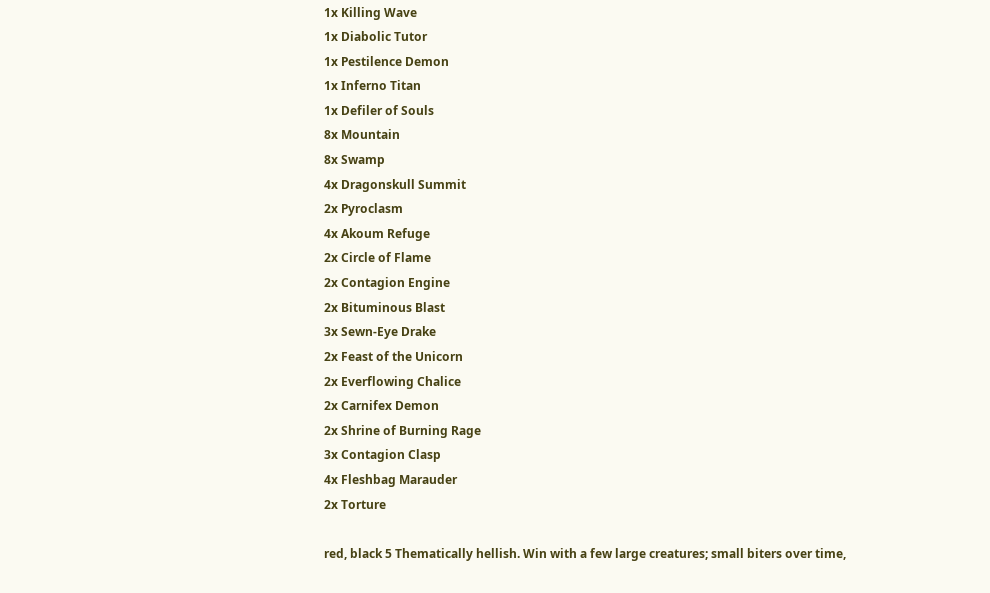1x Killing Wave
1x Diabolic Tutor
1x Pestilence Demon
1x Inferno Titan
1x Defiler of Souls
8x Mountain
8x Swamp
4x Dragonskull Summit
2x Pyroclasm
4x Akoum Refuge
2x Circle of Flame
2x Contagion Engine
2x Bituminous Blast
3x Sewn-Eye Drake
2x Feast of the Unicorn
2x Everflowing Chalice
2x Carnifex Demon
2x Shrine of Burning Rage
3x Contagion Clasp
4x Fleshbag Marauder
2x Torture

red, black 5 Thematically hellish. Win with a few large creatures; small biters over time,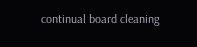continual board cleaning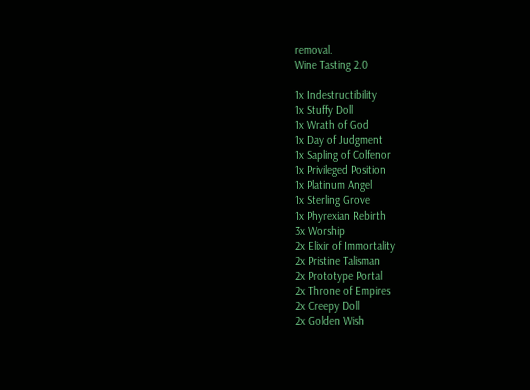removal.
Wine Tasting 2.0

1x Indestructibility
1x Stuffy Doll
1x Wrath of God
1x Day of Judgment
1x Sapling of Colfenor
1x Privileged Position
1x Platinum Angel
1x Sterling Grove
1x Phyrexian Rebirth
3x Worship
2x Elixir of Immortality
2x Pristine Talisman
2x Prototype Portal
2x Throne of Empires
2x Creepy Doll
2x Golden Wish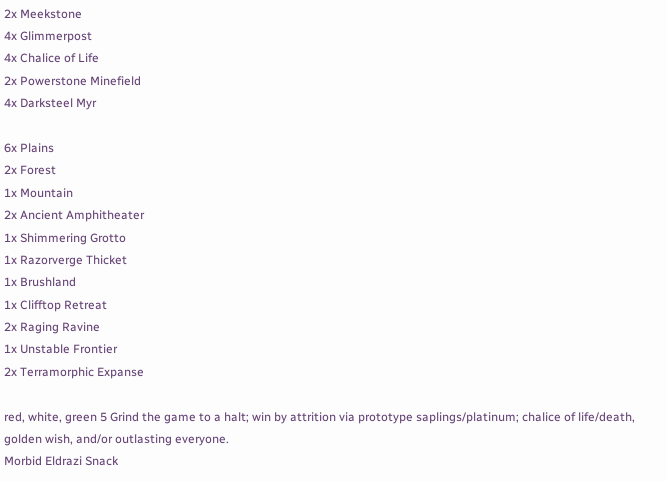2x Meekstone
4x Glimmerpost
4x Chalice of Life
2x Powerstone Minefield
4x Darksteel Myr

6x Plains
2x Forest
1x Mountain
2x Ancient Amphitheater
1x Shimmering Grotto
1x Razorverge Thicket
1x Brushland
1x Clifftop Retreat
2x Raging Ravine
1x Unstable Frontier
2x Terramorphic Expanse

red, white, green 5 Grind the game to a halt; win by attrition via prototype saplings/platinum; chalice of life/death, golden wish, and/or outlasting everyone.
Morbid Eldrazi Snack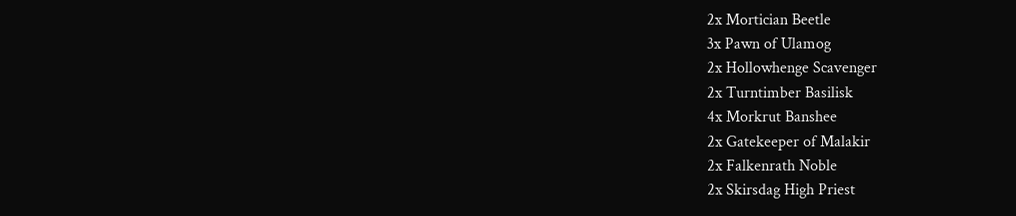2x Mortician Beetle
3x Pawn of Ulamog
2x Hollowhenge Scavenger
2x Turntimber Basilisk
4x Morkrut Banshee
2x Gatekeeper of Malakir
2x Falkenrath Noble
2x Skirsdag High Priest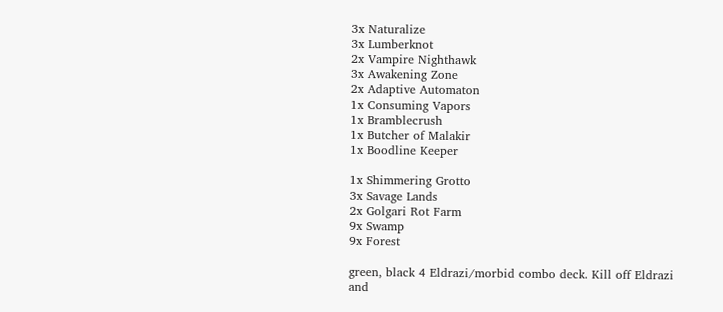3x Naturalize
3x Lumberknot
2x Vampire Nighthawk
3x Awakening Zone
2x Adaptive Automaton
1x Consuming Vapors
1x Bramblecrush
1x Butcher of Malakir
1x Boodline Keeper

1x Shimmering Grotto
3x Savage Lands
2x Golgari Rot Farm
9x Swamp
9x Forest

green, black 4 Eldrazi/morbid combo deck. Kill off Eldrazi and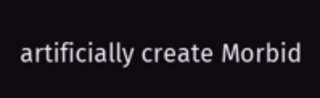artificially create Morbid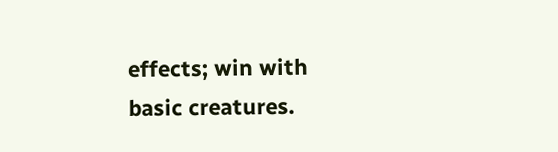effects; win with basic creatures.